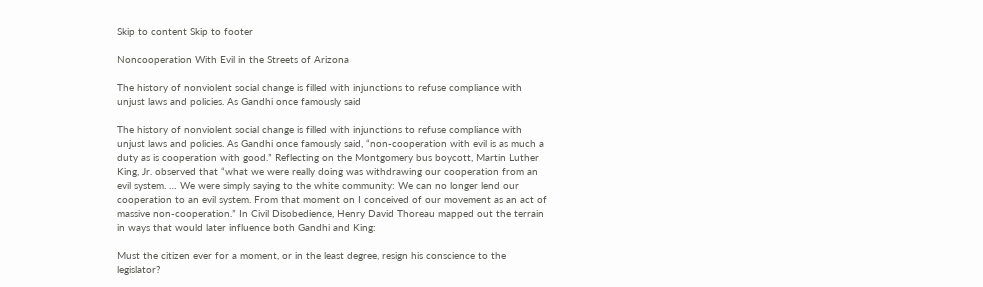Skip to content Skip to footer

Noncooperation With Evil in the Streets of Arizona

The history of nonviolent social change is filled with injunctions to refuse compliance with unjust laws and policies. As Gandhi once famously said

The history of nonviolent social change is filled with injunctions to refuse compliance with unjust laws and policies. As Gandhi once famously said, “non-cooperation with evil is as much a duty as is cooperation with good.” Reflecting on the Montgomery bus boycott, Martin Luther King, Jr. observed that “what we were really doing was withdrawing our cooperation from an evil system. … We were simply saying to the white community: We can no longer lend our cooperation to an evil system. From that moment on I conceived of our movement as an act of massive non-cooperation.” In Civil Disobedience, Henry David Thoreau mapped out the terrain in ways that would later influence both Gandhi and King:

Must the citizen ever for a moment, or in the least degree, resign his conscience to the legislator?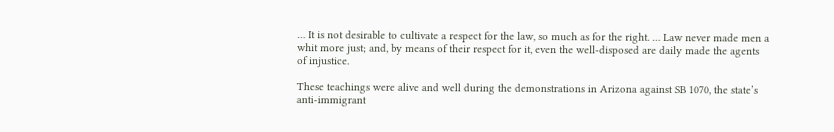… It is not desirable to cultivate a respect for the law, so much as for the right. … Law never made men a whit more just; and, by means of their respect for it, even the well-disposed are daily made the agents of injustice.

These teachings were alive and well during the demonstrations in Arizona against SB 1070, the state’s anti-immigrant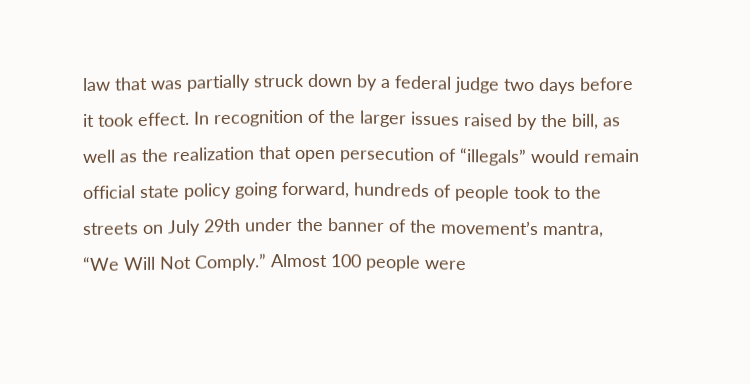law that was partially struck down by a federal judge two days before it took effect. In recognition of the larger issues raised by the bill, as well as the realization that open persecution of “illegals” would remain official state policy going forward, hundreds of people took to the streets on July 29th under the banner of the movement’s mantra, “We Will Not Comply.” Almost 100 people were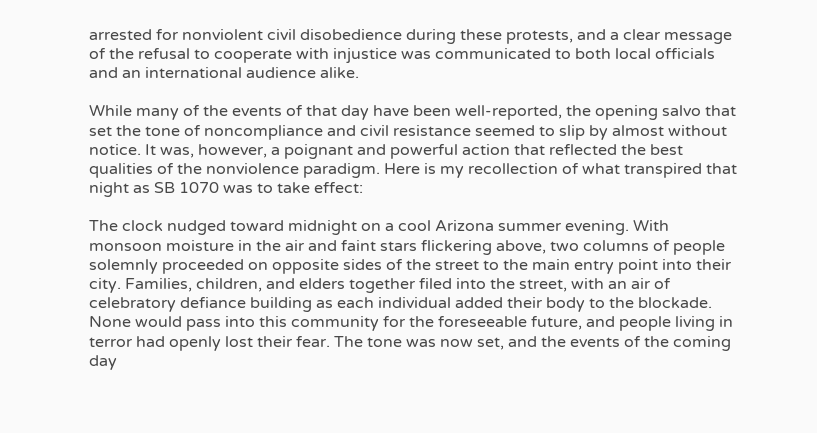arrested for nonviolent civil disobedience during these protests, and a clear message of the refusal to cooperate with injustice was communicated to both local officials and an international audience alike.

While many of the events of that day have been well-reported, the opening salvo that set the tone of noncompliance and civil resistance seemed to slip by almost without notice. It was, however, a poignant and powerful action that reflected the best qualities of the nonviolence paradigm. Here is my recollection of what transpired that night as SB 1070 was to take effect:

The clock nudged toward midnight on a cool Arizona summer evening. With monsoon moisture in the air and faint stars flickering above, two columns of people solemnly proceeded on opposite sides of the street to the main entry point into their city. Families, children, and elders together filed into the street, with an air of celebratory defiance building as each individual added their body to the blockade. None would pass into this community for the foreseeable future, and people living in terror had openly lost their fear. The tone was now set, and the events of the coming day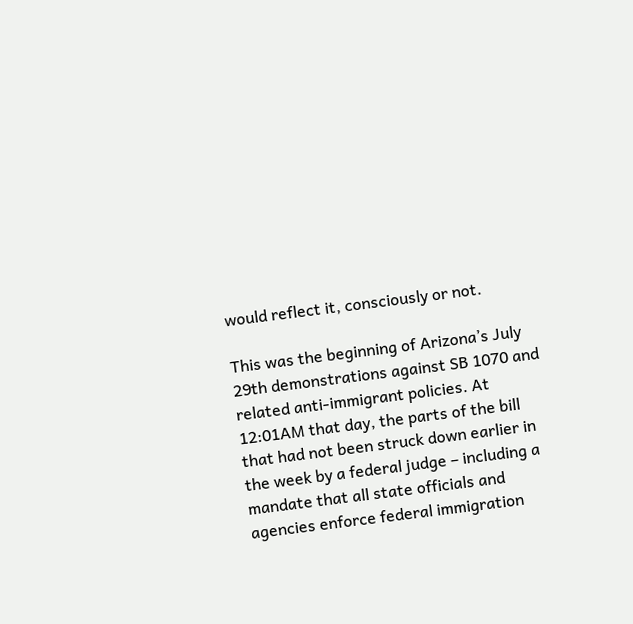would reflect it, consciously or not.

This was the beginning of Arizona’s July 29th demonstrations against SB 1070 and related anti-immigrant policies. At 12:01AM that day, the parts of the bill that had not been struck down earlier in the week by a federal judge – including a mandate that all state officials and agencies enforce federal immigration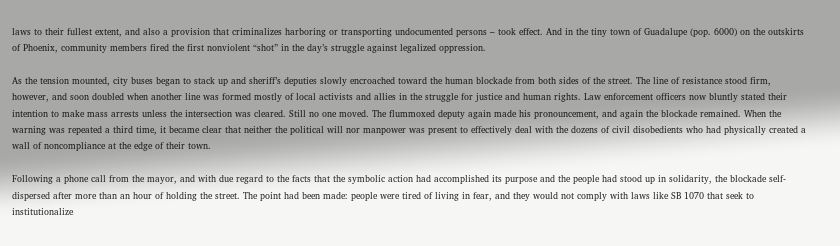laws to their fullest extent, and also a provision that criminalizes harboring or transporting undocumented persons – took effect. And in the tiny town of Guadalupe (pop. 6000) on the outskirts of Phoenix, community members fired the first nonviolent “shot” in the day’s struggle against legalized oppression.

As the tension mounted, city buses began to stack up and sheriff’s deputies slowly encroached toward the human blockade from both sides of the street. The line of resistance stood firm, however, and soon doubled when another line was formed mostly of local activists and allies in the struggle for justice and human rights. Law enforcement officers now bluntly stated their intention to make mass arrests unless the intersection was cleared. Still no one moved. The flummoxed deputy again made his pronouncement, and again the blockade remained. When the warning was repeated a third time, it became clear that neither the political will nor manpower was present to effectively deal with the dozens of civil disobedients who had physically created a wall of noncompliance at the edge of their town.

Following a phone call from the mayor, and with due regard to the facts that the symbolic action had accomplished its purpose and the people had stood up in solidarity, the blockade self-dispersed after more than an hour of holding the street. The point had been made: people were tired of living in fear, and they would not comply with laws like SB 1070 that seek to institutionalize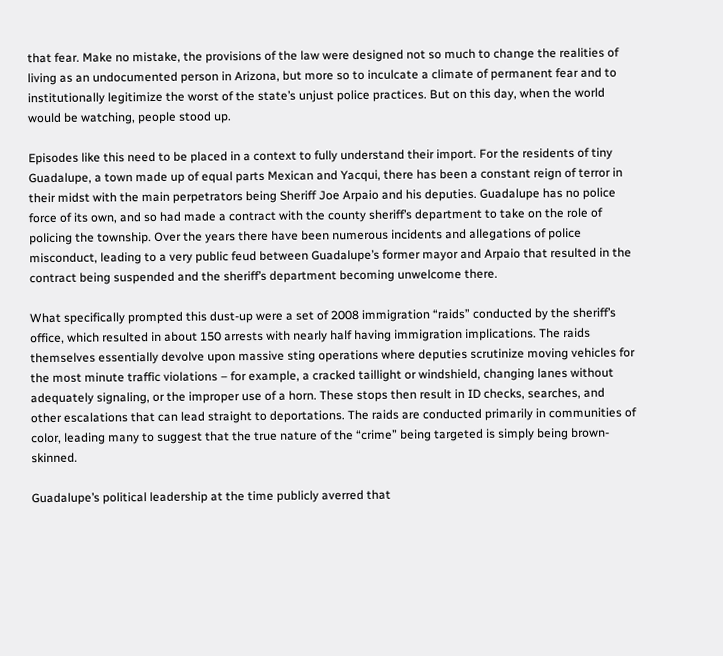that fear. Make no mistake, the provisions of the law were designed not so much to change the realities of living as an undocumented person in Arizona, but more so to inculcate a climate of permanent fear and to institutionally legitimize the worst of the state’s unjust police practices. But on this day, when the world would be watching, people stood up.

Episodes like this need to be placed in a context to fully understand their import. For the residents of tiny Guadalupe, a town made up of equal parts Mexican and Yacqui, there has been a constant reign of terror in their midst with the main perpetrators being Sheriff Joe Arpaio and his deputies. Guadalupe has no police force of its own, and so had made a contract with the county sheriff’s department to take on the role of policing the township. Over the years there have been numerous incidents and allegations of police misconduct, leading to a very public feud between Guadalupe’s former mayor and Arpaio that resulted in the contract being suspended and the sheriff’s department becoming unwelcome there.

What specifically prompted this dust-up were a set of 2008 immigration “raids” conducted by the sheriff’s office, which resulted in about 150 arrests with nearly half having immigration implications. The raids themselves essentially devolve upon massive sting operations where deputies scrutinize moving vehicles for the most minute traffic violations – for example, a cracked taillight or windshield, changing lanes without adequately signaling, or the improper use of a horn. These stops then result in ID checks, searches, and other escalations that can lead straight to deportations. The raids are conducted primarily in communities of color, leading many to suggest that the true nature of the “crime” being targeted is simply being brown-skinned.

Guadalupe’s political leadership at the time publicly averred that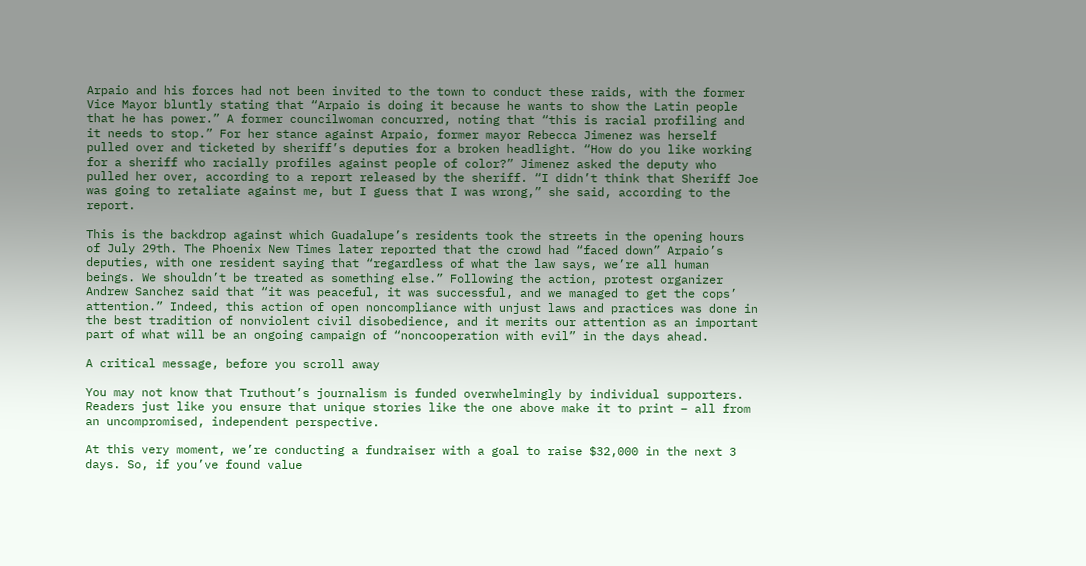Arpaio and his forces had not been invited to the town to conduct these raids, with the former Vice Mayor bluntly stating that “Arpaio is doing it because he wants to show the Latin people that he has power.” A former councilwoman concurred, noting that “this is racial profiling and it needs to stop.” For her stance against Arpaio, former mayor Rebecca Jimenez was herself pulled over and ticketed by sheriff’s deputies for a broken headlight. “How do you like working for a sheriff who racially profiles against people of color?” Jimenez asked the deputy who pulled her over, according to a report released by the sheriff. “I didn’t think that Sheriff Joe was going to retaliate against me, but I guess that I was wrong,” she said, according to the report.

This is the backdrop against which Guadalupe’s residents took the streets in the opening hours of July 29th. The Phoenix New Times later reported that the crowd had “faced down” Arpaio’s deputies, with one resident saying that “regardless of what the law says, we’re all human beings. We shouldn’t be treated as something else.” Following the action, protest organizer Andrew Sanchez said that “it was peaceful, it was successful, and we managed to get the cops’ attention.” Indeed, this action of open noncompliance with unjust laws and practices was done in the best tradition of nonviolent civil disobedience, and it merits our attention as an important part of what will be an ongoing campaign of “noncooperation with evil” in the days ahead.

A critical message, before you scroll away

You may not know that Truthout’s journalism is funded overwhelmingly by individual supporters. Readers just like you ensure that unique stories like the one above make it to print – all from an uncompromised, independent perspective.

At this very moment, we’re conducting a fundraiser with a goal to raise $32,000 in the next 3 days. So, if you’ve found value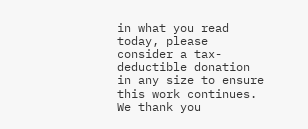in what you read today, please consider a tax-deductible donation in any size to ensure this work continues. We thank you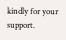kindly for your support.